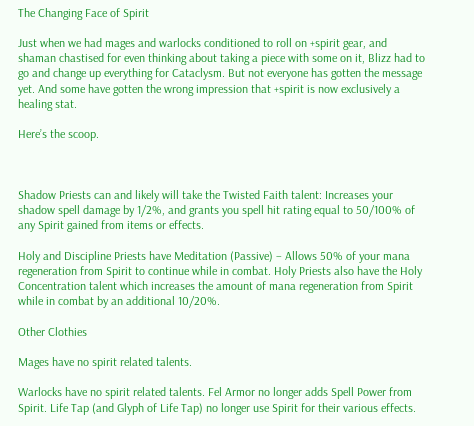The Changing Face of Spirit

Just when we had mages and warlocks conditioned to roll on +spirit gear, and shaman chastised for even thinking about taking a piece with some on it, Blizz had to go and change up everything for Cataclysm. But not everyone has gotten the message yet. And some have gotten the wrong impression that +spirit is now exclusively a healing stat.

Here’s the scoop.



Shadow Priests can and likely will take the Twisted Faith talent: Increases your shadow spell damage by 1/2%, and grants you spell hit rating equal to 50/100% of any Spirit gained from items or effects.

Holy and Discipline Priests have Meditation (Passive) – Allows 50% of your mana regeneration from Spirit to continue while in combat. Holy Priests also have the Holy Concentration talent which increases the amount of mana regeneration from Spirit while in combat by an additional 10/20%.

Other Clothies

Mages have no spirit related talents.

Warlocks have no spirit related talents. Fel Armor no longer adds Spell Power from Spirit. Life Tap (and Glyph of Life Tap) no longer use Spirit for their various effects.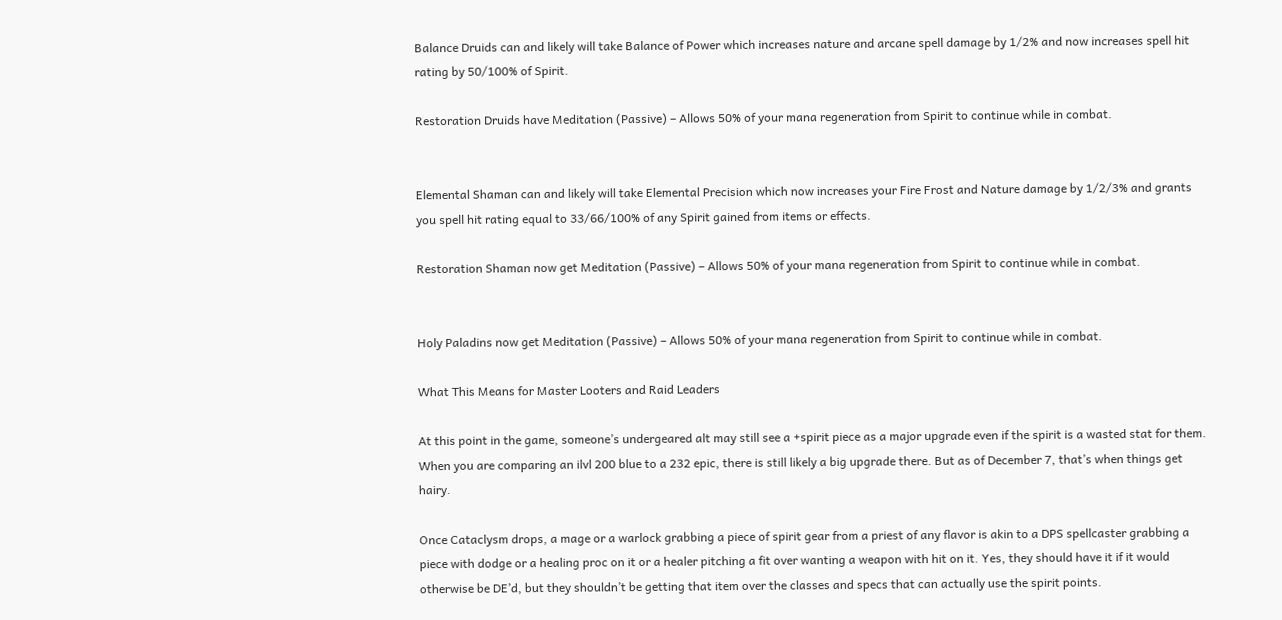Balance Druids can and likely will take Balance of Power which increases nature and arcane spell damage by 1/2% and now increases spell hit rating by 50/100% of Spirit.

Restoration Druids have Meditation (Passive) – Allows 50% of your mana regeneration from Spirit to continue while in combat.


Elemental Shaman can and likely will take Elemental Precision which now increases your Fire Frost and Nature damage by 1/2/3% and grants you spell hit rating equal to 33/66/100% of any Spirit gained from items or effects.

Restoration Shaman now get Meditation (Passive) – Allows 50% of your mana regeneration from Spirit to continue while in combat.


Holy Paladins now get Meditation (Passive) – Allows 50% of your mana regeneration from Spirit to continue while in combat.

What This Means for Master Looters and Raid Leaders

At this point in the game, someone’s undergeared alt may still see a +spirit piece as a major upgrade even if the spirit is a wasted stat for them. When you are comparing an ilvl 200 blue to a 232 epic, there is still likely a big upgrade there. But as of December 7, that’s when things get hairy.

Once Cataclysm drops, a mage or a warlock grabbing a piece of spirit gear from a priest of any flavor is akin to a DPS spellcaster grabbing a piece with dodge or a healing proc on it or a healer pitching a fit over wanting a weapon with hit on it. Yes, they should have it if it would otherwise be DE’d, but they shouldn’t be getting that item over the classes and specs that can actually use the spirit points.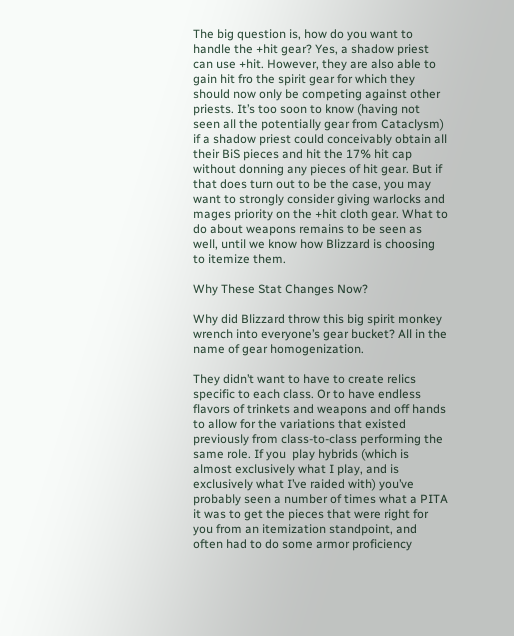The big question is, how do you want to handle the +hit gear? Yes, a shadow priest can use +hit. However, they are also able to gain hit fro the spirit gear for which they should now only be competing against other priests. It’s too soon to know (having not seen all the potentially gear from Cataclysm) if a shadow priest could conceivably obtain all their BiS pieces and hit the 17% hit cap without donning any pieces of hit gear. But if that does turn out to be the case, you may want to strongly consider giving warlocks and mages priority on the +hit cloth gear. What to do about weapons remains to be seen as well, until we know how Blizzard is choosing to itemize them.

Why These Stat Changes Now?

Why did Blizzard throw this big spirit monkey wrench into everyone’s gear bucket? All in the name of gear homogenization.

They didn’t want to have to create relics specific to each class. Or to have endless flavors of trinkets and weapons and off hands to allow for the variations that existed previously from class-to-class performing the same role. If you  play hybrids (which is almost exclusively what I play, and is exclusively what I’ve raided with) you’ve probably seen a number of times what a PITA it was to get the pieces that were right for you from an itemization standpoint, and often had to do some armor proficiency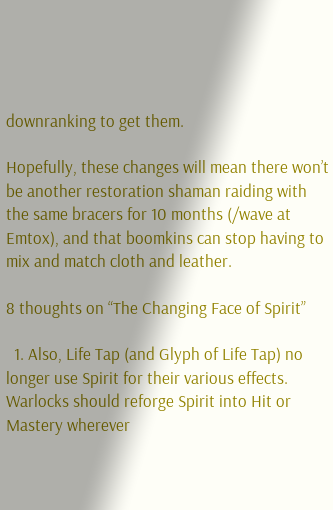downranking to get them.

Hopefully, these changes will mean there won’t be another restoration shaman raiding with the same bracers for 10 months (/wave at Emtox), and that boomkins can stop having to mix and match cloth and leather.

8 thoughts on “The Changing Face of Spirit”

  1. Also, Life Tap (and Glyph of Life Tap) no longer use Spirit for their various effects. Warlocks should reforge Spirit into Hit or Mastery wherever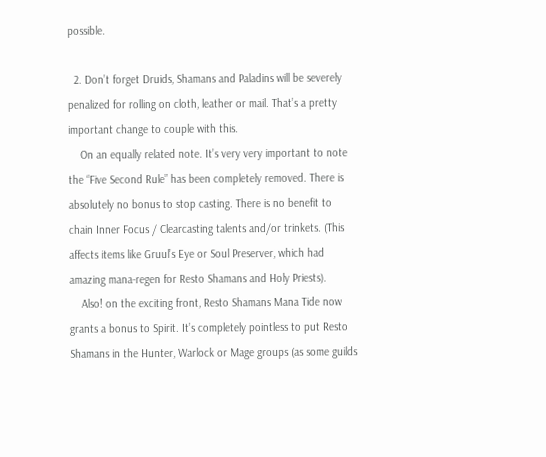possible.

  2. Don’t forget Druids, Shamans and Paladins will be severely penalized for rolling on cloth, leather or mail. That’s a pretty important change to couple with this.
    On an equally related note. It’s very very important to note the “Five Second Rule” has been completely removed. There is absolutely no bonus to stop casting. There is no benefit to chain Inner Focus / Clearcasting talents and/or trinkets. (This affects items like Gruul’s Eye or Soul Preserver, which had amazing mana-regen for Resto Shamans and Holy Priests).
    Also! on the exciting front, Resto Shamans Mana Tide now grants a bonus to Spirit. It’s completely pointless to put Resto Shamans in the Hunter, Warlock or Mage groups (as some guilds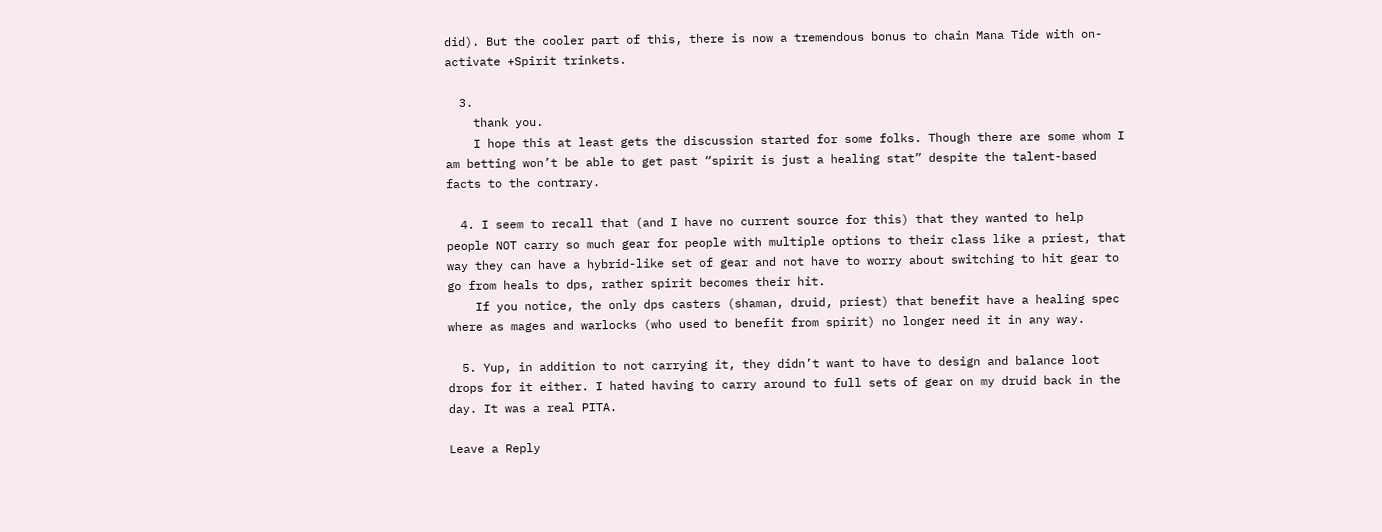did). But the cooler part of this, there is now a tremendous bonus to chain Mana Tide with on-activate +Spirit trinkets.

  3.
    thank you.
    I hope this at least gets the discussion started for some folks. Though there are some whom I am betting won’t be able to get past “spirit is just a healing stat” despite the talent-based facts to the contrary.

  4. I seem to recall that (and I have no current source for this) that they wanted to help people NOT carry so much gear for people with multiple options to their class like a priest, that way they can have a hybrid-like set of gear and not have to worry about switching to hit gear to go from heals to dps, rather spirit becomes their hit.
    If you notice, the only dps casters (shaman, druid, priest) that benefit have a healing spec where as mages and warlocks (who used to benefit from spirit) no longer need it in any way.

  5. Yup, in addition to not carrying it, they didn’t want to have to design and balance loot drops for it either. I hated having to carry around to full sets of gear on my druid back in the day. It was a real PITA.

Leave a Reply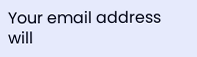Your email address will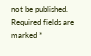not be published. Required fields are marked *